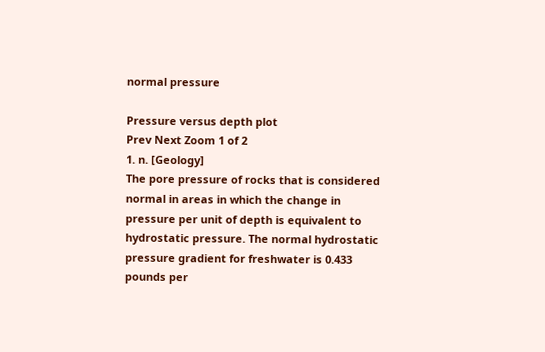normal pressure

Pressure versus depth plot
Prev Next Zoom 1 of 2
1. n. [Geology]
The pore pressure of rocks that is considered normal in areas in which the change in pressure per unit of depth is equivalent to hydrostatic pressure. The normal hydrostatic pressure gradient for freshwater is 0.433 pounds per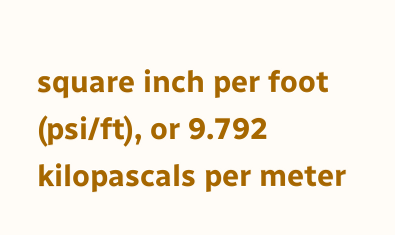square inch per foot (psi/ft), or 9.792 kilopascals per meter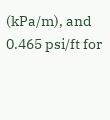(kPa/m), and 0.465 psi/ft for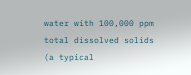water with 100,000 ppm total dissolved solids (a typical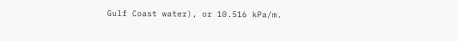Gulf Coast water), or 10.516 kPa/m.